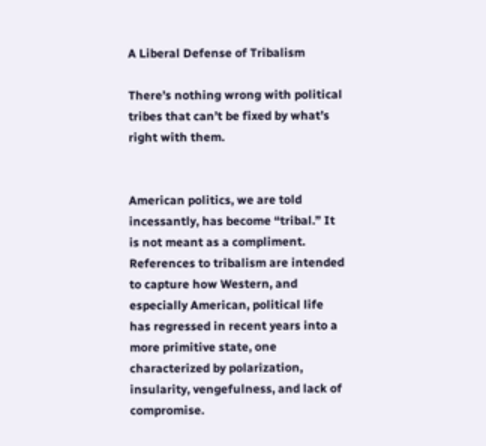A Liberal Defense of Tribalism

There’s nothing wrong with political tribes that can’t be fixed by what’s right with them.


American politics, we are told incessantly, has become “tribal.” It is not meant as a compliment. References to tribalism are intended to capture how Western, and especially American, political life has regressed in recent years into a more primitive state, one characterized by polarization, insularity, vengefulness, and lack of compromise.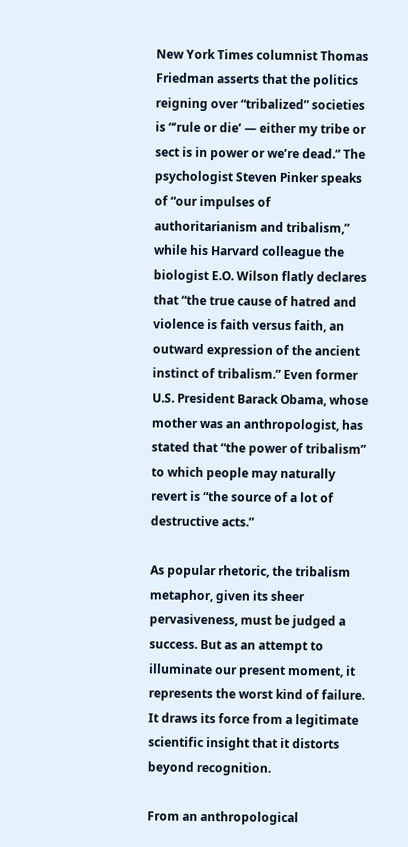New York Times columnist Thomas Friedman asserts that the politics reigning over “tribalized” societies is “‘rule or die’ — either my tribe or sect is in power or we’re dead.” The psychologist Steven Pinker speaks of “our impulses of authoritarianism and tribalism,” while his Harvard colleague the biologist E.O. Wilson flatly declares that “the true cause of hatred and violence is faith versus faith, an outward expression of the ancient instinct of tribalism.” Even former U.S. President Barack Obama, whose mother was an anthropologist, has stated that “the power of tribalism” to which people may naturally revert is “the source of a lot of destructive acts.”

As popular rhetoric, the tribalism metaphor, given its sheer pervasiveness, must be judged a success. But as an attempt to illuminate our present moment, it represents the worst kind of failure. It draws its force from a legitimate scientific insight that it distorts beyond recognition.

From an anthropological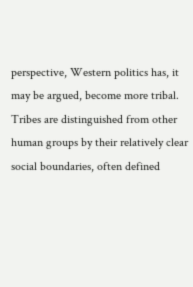perspective, Western politics has, it may be argued, become more tribal. Tribes are distinguished from other human groups by their relatively clear social boundaries, often defined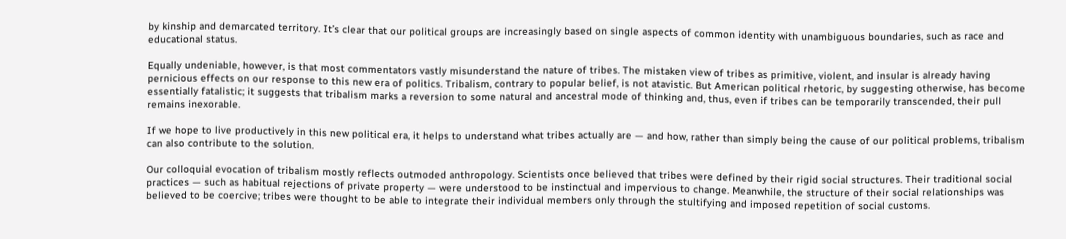by kinship and demarcated territory. It’s clear that our political groups are increasingly based on single aspects of common identity with unambiguous boundaries, such as race and educational status.

Equally undeniable, however, is that most commentators vastly misunderstand the nature of tribes. The mistaken view of tribes as primitive, violent, and insular is already having pernicious effects on our response to this new era of politics. Tribalism, contrary to popular belief, is not atavistic. But American political rhetoric, by suggesting otherwise, has become essentially fatalistic; it suggests that tribalism marks a reversion to some natural and ancestral mode of thinking and, thus, even if tribes can be temporarily transcended, their pull remains inexorable.

If we hope to live productively in this new political era, it helps to understand what tribes actually are — and how, rather than simply being the cause of our political problems, tribalism can also contribute to the solution.

Our colloquial evocation of tribalism mostly reflects outmoded anthropology. Scientists once believed that tribes were defined by their rigid social structures. Their traditional social practices — such as habitual rejections of private property — were understood to be instinctual and impervious to change. Meanwhile, the structure of their social relationships was believed to be coercive; tribes were thought to be able to integrate their individual members only through the stultifying and imposed repetition of social customs.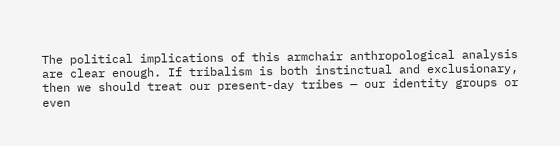The political implications of this armchair anthropological analysis are clear enough. If tribalism is both instinctual and exclusionary, then we should treat our present-day tribes — our identity groups or even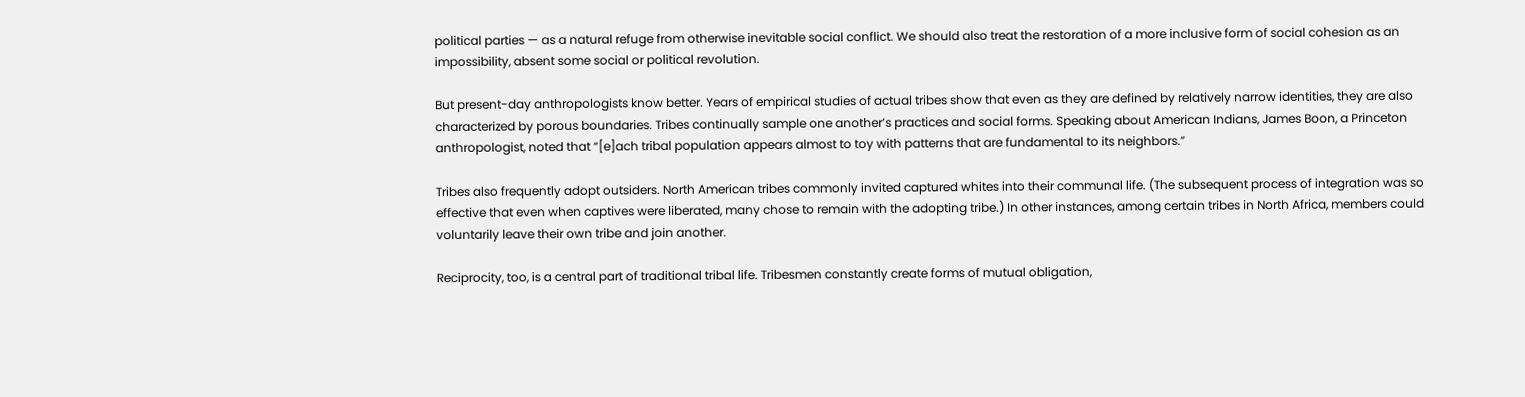political parties — as a natural refuge from otherwise inevitable social conflict. We should also treat the restoration of a more inclusive form of social cohesion as an impossibility, absent some social or political revolution.

But present-day anthropologists know better. Years of empirical studies of actual tribes show that even as they are defined by relatively narrow identities, they are also characterized by porous boundaries. Tribes continually sample one another’s practices and social forms. Speaking about American Indians, James Boon, a Princeton anthropologist, noted that “[e]ach tribal population appears almost to toy with patterns that are fundamental to its neighbors.”

Tribes also frequently adopt outsiders. North American tribes commonly invited captured whites into their communal life. (The subsequent process of integration was so effective that even when captives were liberated, many chose to remain with the adopting tribe.) In other instances, among certain tribes in North Africa, members could voluntarily leave their own tribe and join another.

Reciprocity, too, is a central part of traditional tribal life. Tribesmen constantly create forms of mutual obligation,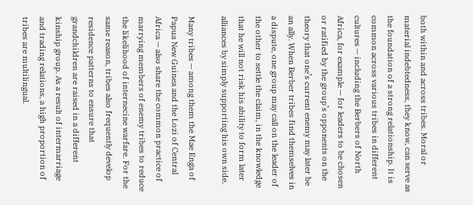both within and across tribes. Moral or material indebtedness, they know, can serve as the foundation of a strong relationship. It is common across various tribes in different cultures — including the Berbers of North Africa, for example — for leaders to be chosen or ratified by the group’s opponents on the theory that one’s current enemy may later be an ally. When Berber tribes find themselves in a dispute, one group may call on the leader of the other to settle the claim, in the knowledge that he will not risk his ability to form later alliances by simply supporting his own side.

Many tribes — among them the Mae Enga of Papua New Guinea and the Lozi of Central Africa — also share the common practice of marrying members of enemy tribes to reduce the likelihood of internecine warfare. For the same reason, tribes also frequently develop residence patterns to ensure that grandchildren are raised in a different kinship group. As a result of intermarriage and trading relations, a high proportion of tribes are multilingual.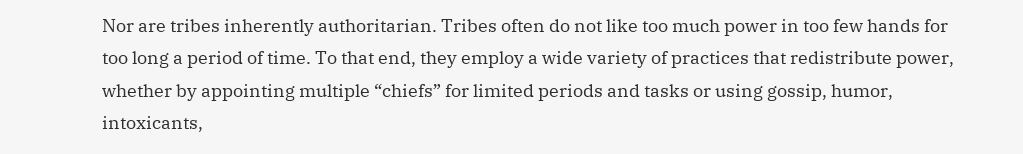Nor are tribes inherently authoritarian. Tribes often do not like too much power in too few hands for too long a period of time. To that end, they employ a wide variety of practices that redistribute power, whether by appointing multiple “chiefs” for limited periods and tasks or using gossip, humor, intoxicants,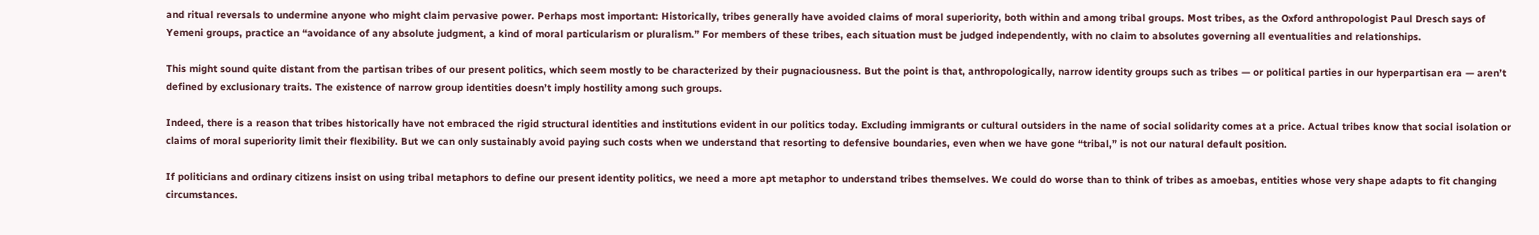and ritual reversals to undermine anyone who might claim pervasive power. Perhaps most important: Historically, tribes generally have avoided claims of moral superiority, both within and among tribal groups. Most tribes, as the Oxford anthropologist Paul Dresch says of Yemeni groups, practice an “avoidance of any absolute judgment, a kind of moral particularism or pluralism.” For members of these tribes, each situation must be judged independently, with no claim to absolutes governing all eventualities and relationships.

This might sound quite distant from the partisan tribes of our present politics, which seem mostly to be characterized by their pugnaciousness. But the point is that, anthropologically, narrow identity groups such as tribes — or political parties in our hyperpartisan era — aren’t defined by exclusionary traits. The existence of narrow group identities doesn’t imply hostility among such groups.

Indeed, there is a reason that tribes historically have not embraced the rigid structural identities and institutions evident in our politics today. Excluding immigrants or cultural outsiders in the name of social solidarity comes at a price. Actual tribes know that social isolation or claims of moral superiority limit their flexibility. But we can only sustainably avoid paying such costs when we understand that resorting to defensive boundaries, even when we have gone “tribal,” is not our natural default position.

If politicians and ordinary citizens insist on using tribal metaphors to define our present identity politics, we need a more apt metaphor to understand tribes themselves. We could do worse than to think of tribes as amoebas, entities whose very shape adapts to fit changing circumstances.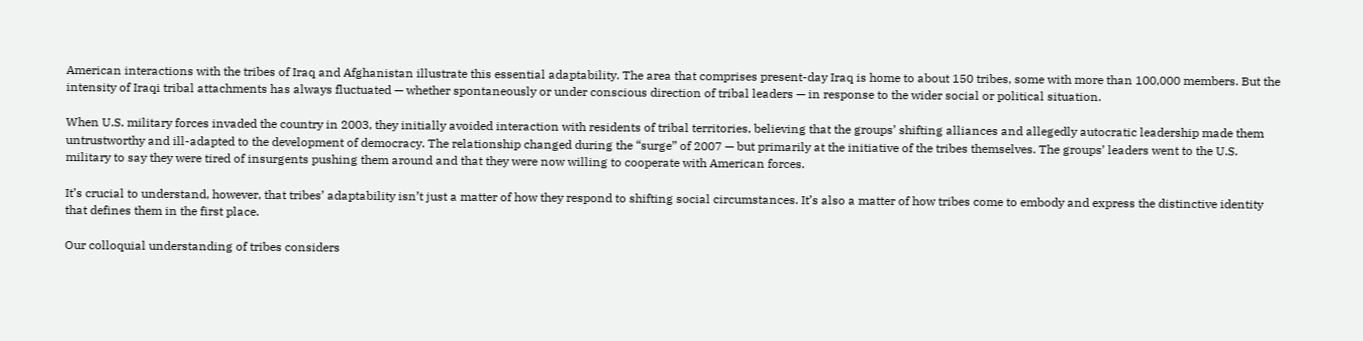American interactions with the tribes of Iraq and Afghanistan illustrate this essential adaptability. The area that comprises present-day Iraq is home to about 150 tribes, some with more than 100,000 members. But the intensity of Iraqi tribal attachments has always fluctuated — whether spontaneously or under conscious direction of tribal leaders — in response to the wider social or political situation.

When U.S. military forces invaded the country in 2003, they initially avoided interaction with residents of tribal territories, believing that the groups’ shifting alliances and allegedly autocratic leadership made them untrustworthy and ill-adapted to the development of democracy. The relationship changed during the “surge” of 2007 — but primarily at the initiative of the tribes themselves. The groups’ leaders went to the U.S. military to say they were tired of insurgents pushing them around and that they were now willing to cooperate with American forces.

It’s crucial to understand, however, that tribes’ adaptability isn’t just a matter of how they respond to shifting social circumstances. It’s also a matter of how tribes come to embody and express the distinctive identity that defines them in the first place.

Our colloquial understanding of tribes considers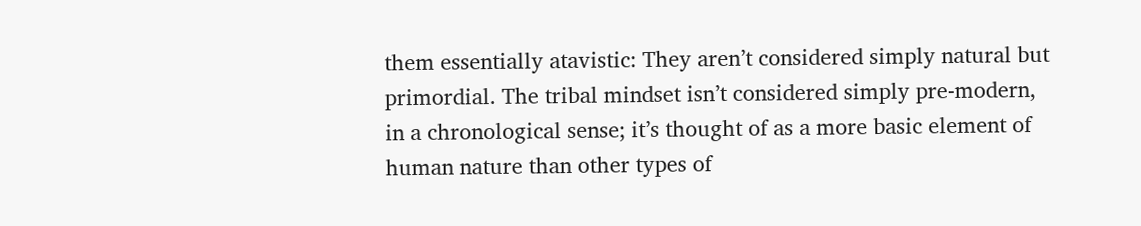them essentially atavistic: They aren’t considered simply natural but primordial. The tribal mindset isn’t considered simply pre-modern, in a chronological sense; it’s thought of as a more basic element of human nature than other types of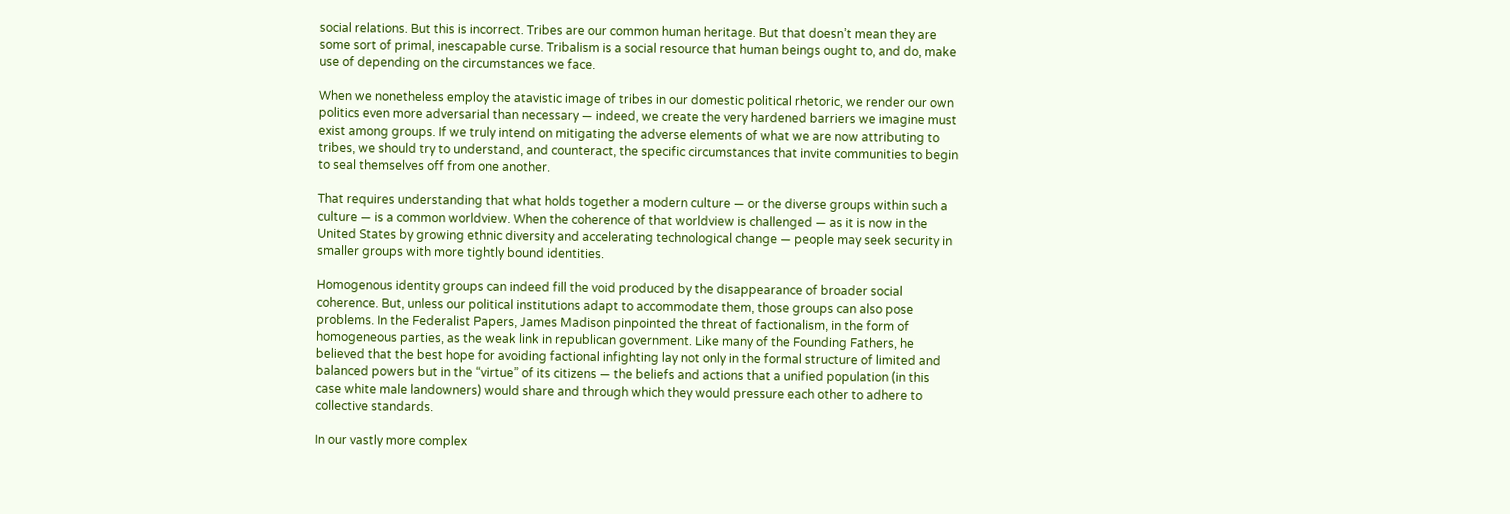social relations. But this is incorrect. Tribes are our common human heritage. But that doesn’t mean they are some sort of primal, inescapable curse. Tribalism is a social resource that human beings ought to, and do, make use of depending on the circumstances we face.

When we nonetheless employ the atavistic image of tribes in our domestic political rhetoric, we render our own politics even more adversarial than necessary — indeed, we create the very hardened barriers we imagine must exist among groups. If we truly intend on mitigating the adverse elements of what we are now attributing to tribes, we should try to understand, and counteract, the specific circumstances that invite communities to begin to seal themselves off from one another.

That requires understanding that what holds together a modern culture — or the diverse groups within such a culture — is a common worldview. When the coherence of that worldview is challenged — as it is now in the United States by growing ethnic diversity and accelerating technological change — people may seek security in smaller groups with more tightly bound identities.

Homogenous identity groups can indeed fill the void produced by the disappearance of broader social coherence. But, unless our political institutions adapt to accommodate them, those groups can also pose problems. In the Federalist Papers, James Madison pinpointed the threat of factionalism, in the form of homogeneous parties, as the weak link in republican government. Like many of the Founding Fathers, he believed that the best hope for avoiding factional infighting lay not only in the formal structure of limited and balanced powers but in the “virtue” of its citizens — the beliefs and actions that a unified population (in this case white male landowners) would share and through which they would pressure each other to adhere to collective standards.

In our vastly more complex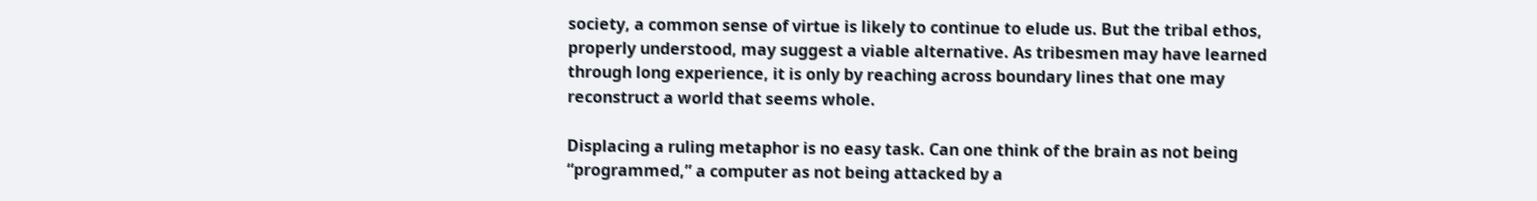society, a common sense of virtue is likely to continue to elude us. But the tribal ethos, properly understood, may suggest a viable alternative. As tribesmen may have learned through long experience, it is only by reaching across boundary lines that one may reconstruct a world that seems whole.

Displacing a ruling metaphor is no easy task. Can one think of the brain as not being “programmed,” a computer as not being attacked by a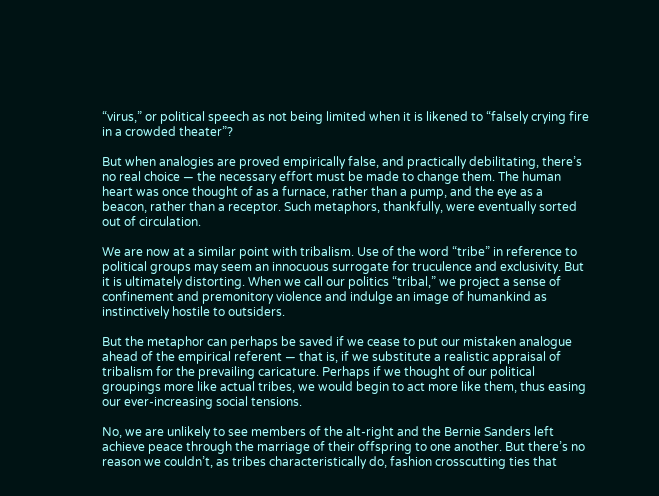“virus,” or political speech as not being limited when it is likened to “falsely crying fire in a crowded theater”?

But when analogies are proved empirically false, and practically debilitating, there’s no real choice — the necessary effort must be made to change them. The human heart was once thought of as a furnace, rather than a pump, and the eye as a beacon, rather than a receptor. Such metaphors, thankfully, were eventually sorted out of circulation.

We are now at a similar point with tribalism. Use of the word “tribe” in reference to political groups may seem an innocuous surrogate for truculence and exclusivity. But it is ultimately distorting. When we call our politics “tribal,” we project a sense of confinement and premonitory violence and indulge an image of humankind as instinctively hostile to outsiders.

But the metaphor can perhaps be saved if we cease to put our mistaken analogue ahead of the empirical referent — that is, if we substitute a realistic appraisal of tribalism for the prevailing caricature. Perhaps if we thought of our political groupings more like actual tribes, we would begin to act more like them, thus easing our ever-increasing social tensions.

No, we are unlikely to see members of the alt-right and the Bernie Sanders left achieve peace through the marriage of their offspring to one another. But there’s no reason we couldn’t, as tribes characteristically do, fashion crosscutting ties that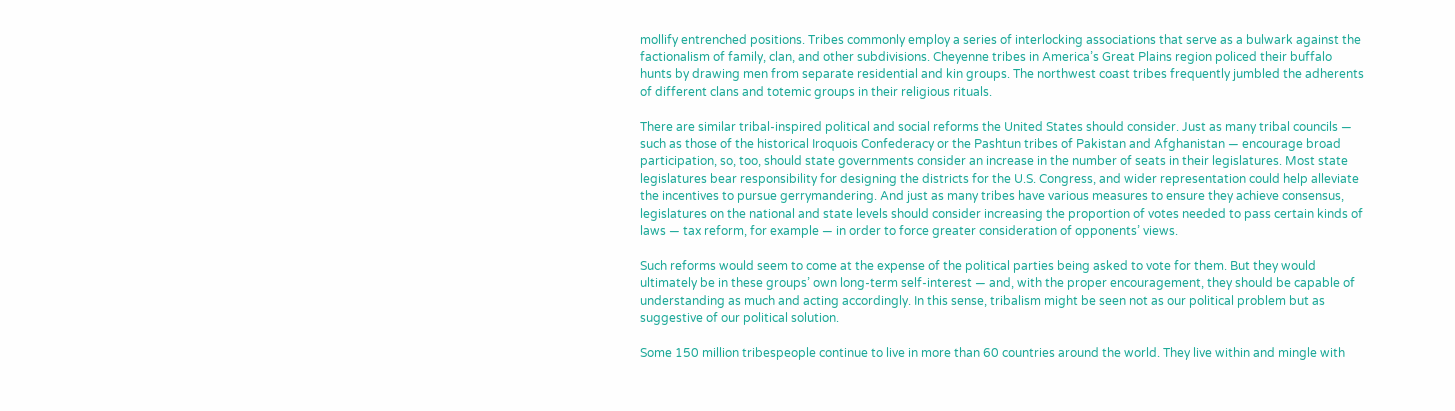mollify entrenched positions. Tribes commonly employ a series of interlocking associations that serve as a bulwark against the factionalism of family, clan, and other subdivisions. Cheyenne tribes in America’s Great Plains region policed their buffalo hunts by drawing men from separate residential and kin groups. The northwest coast tribes frequently jumbled the adherents of different clans and totemic groups in their religious rituals.

There are similar tribal-inspired political and social reforms the United States should consider. Just as many tribal councils — such as those of the historical Iroquois Confederacy or the Pashtun tribes of Pakistan and Afghanistan — encourage broad participation, so, too, should state governments consider an increase in the number of seats in their legislatures. Most state legislatures bear responsibility for designing the districts for the U.S. Congress, and wider representation could help alleviate the incentives to pursue gerrymandering. And just as many tribes have various measures to ensure they achieve consensus, legislatures on the national and state levels should consider increasing the proportion of votes needed to pass certain kinds of laws — tax reform, for example — in order to force greater consideration of opponents’ views.

Such reforms would seem to come at the expense of the political parties being asked to vote for them. But they would ultimately be in these groups’ own long-term self-interest — and, with the proper encouragement, they should be capable of understanding as much and acting accordingly. In this sense, tribalism might be seen not as our political problem but as suggestive of our political solution.

Some 150 million tribespeople continue to live in more than 60 countries around the world. They live within and mingle with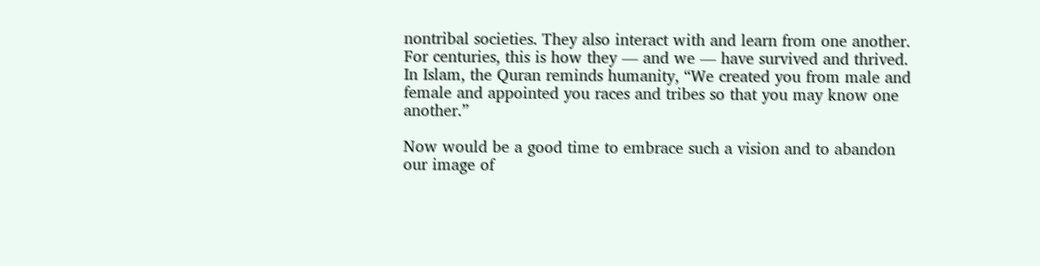nontribal societies. They also interact with and learn from one another. For centuries, this is how they — and we — have survived and thrived. In Islam, the Quran reminds humanity, “We created you from male and female and appointed you races and tribes so that you may know one another.”

Now would be a good time to embrace such a vision and to abandon our image of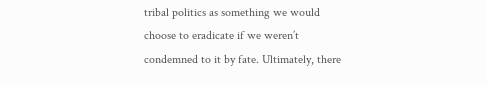tribal politics as something we would choose to eradicate if we weren’t condemned to it by fate. Ultimately, there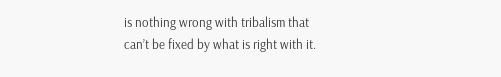is nothing wrong with tribalism that can’t be fixed by what is right with it.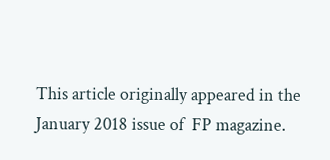This article originally appeared in the January 2018 issue of  FP magazine.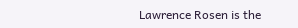Lawrence Rosen is the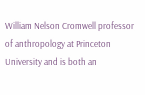William Nelson Cromwell professor of anthropology at Princeton University and is both an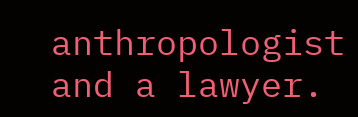anthropologist and a lawyer.